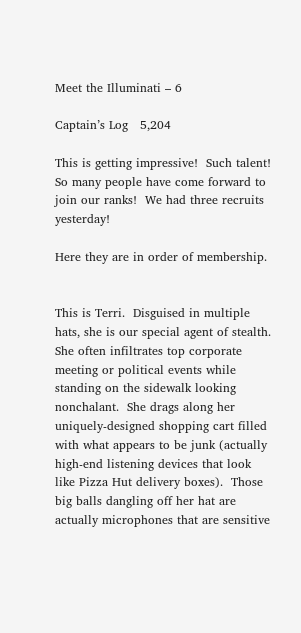Meet the Illuminati – 6

Captain’s Log   5,204

This is getting impressive!  Such talent!  So many people have come forward to join our ranks!  We had three recruits yesterday!

Here they are in order of membership.


This is Terri.  Disguised in multiple hats, she is our special agent of stealth.  She often infiltrates top corporate meeting or political events while standing on the sidewalk looking nonchalant.  She drags along her uniquely-designed shopping cart filled with what appears to be junk (actually high-end listening devices that look like Pizza Hut delivery boxes).  Those big balls dangling off her hat are actually microphones that are sensitive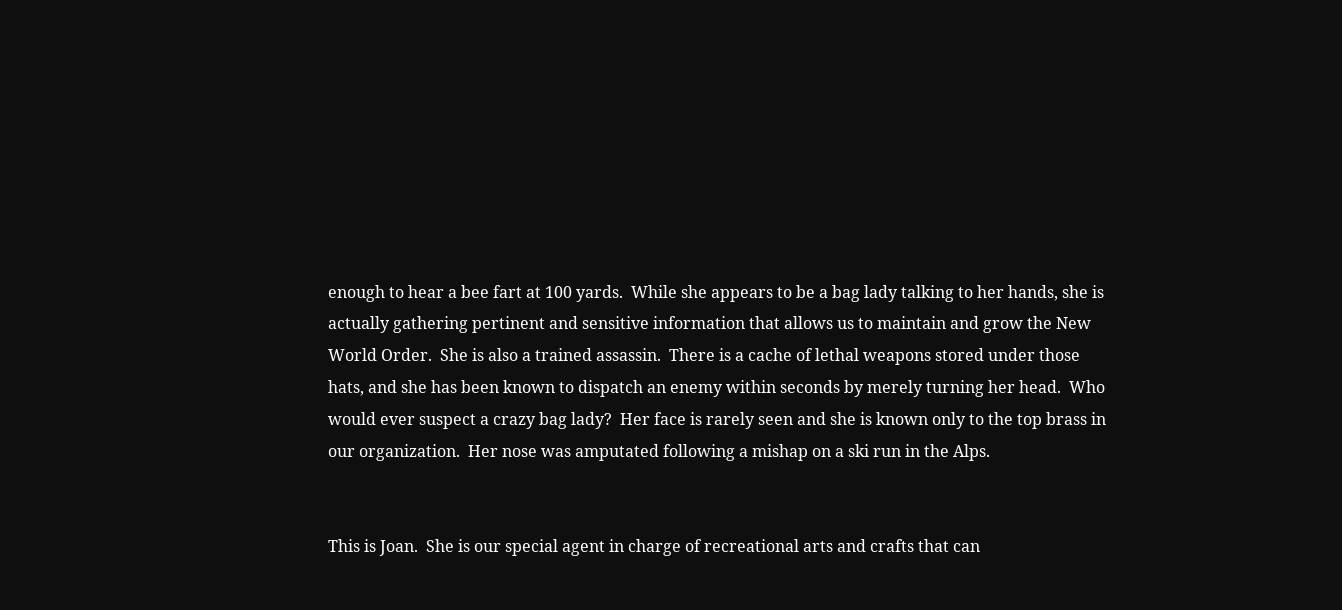enough to hear a bee fart at 100 yards.  While she appears to be a bag lady talking to her hands, she is actually gathering pertinent and sensitive information that allows us to maintain and grow the New World Order.  She is also a trained assassin.  There is a cache of lethal weapons stored under those hats, and she has been known to dispatch an enemy within seconds by merely turning her head.  Who would ever suspect a crazy bag lady?  Her face is rarely seen and she is known only to the top brass in our organization.  Her nose was amputated following a mishap on a ski run in the Alps.


This is Joan.  She is our special agent in charge of recreational arts and crafts that can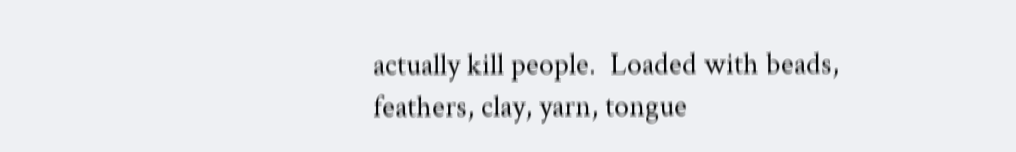actually kill people.  Loaded with beads, feathers, clay, yarn, tongue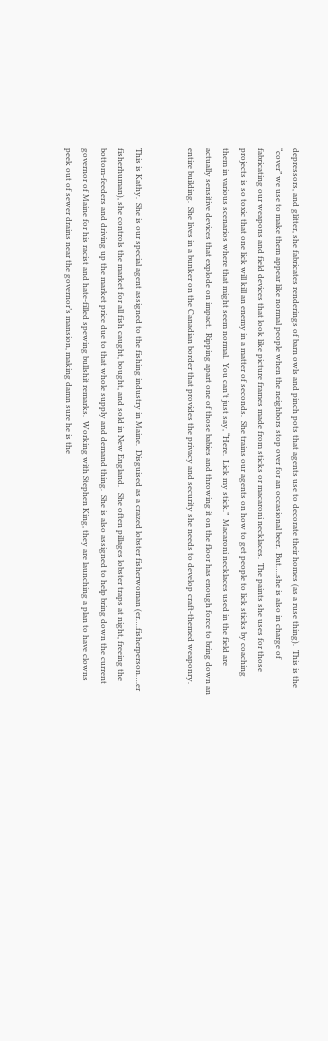depressors, and glitter, she fabricates renderings of barn owls and pinch pots that agents use to decorate their homes (as a ruse thing).  This is the “cover” we use to make them appear like normal people when the neighbors stop over for an occasional beer.  But….she is also in charge of fabricating our weapons and field devices that look like picture frames made from sticks or macaroni necklaces.  The paints she uses for those projects is so toxic that one lick will kill an enemy in a matter of seconds.  She trains our agents on how to get people to lick sticks by coaching them in various scenarios where that might seem normal.  You can’t just say, “Here.  Lick my stick.”  Macaroni necklaces used in the field are actually sensitive devices that explode on impact.  Ripping apart one of those babies and throwing it on the floor has enough force to bring down an entire building.  She lives in a bunker on the Canadian border that provides the privacy and security she needs to develop craft-themed weaponry.


This is Kathy.  She is our special agent assigned to the fishing industry in Maine.  Disguised as a crazed lobster fisherwoman (er….fisherperson….er fisherhuman), she controls the market for all fish caught, bought, and sold in New England.   She often pillages lobster traps at night, freeing the bottom-feeders and driving up the market price due to that whole supply and demand thing.  She is also assigned to help bring down the current governor of Maine for his racist and hate-filled spewing bullshit remarks.  Working with Stephen King, they are launching a plan to have clowns peek out of sewer drains near the governor’s mansion, making damn sure he is the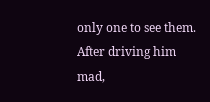only one to see them.  After driving him mad,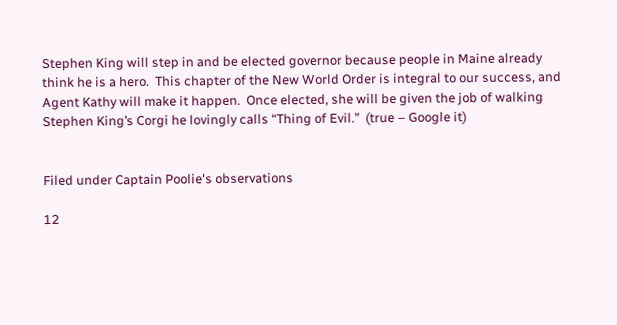Stephen King will step in and be elected governor because people in Maine already think he is a hero.  This chapter of the New World Order is integral to our success, and Agent Kathy will make it happen.  Once elected, she will be given the job of walking Stephen King’s Corgi he lovingly calls “Thing of Evil.”  (true – Google it)


Filed under Captain Poolie's observations

12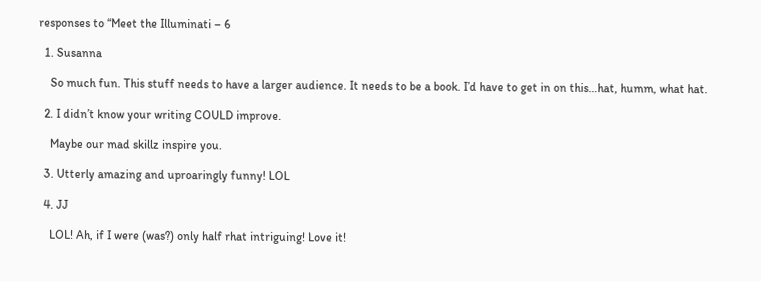responses to “Meet the Illuminati – 6

  1. Susanna

    So much fun. This stuff needs to have a larger audience. It needs to be a book. I’d have to get in on this…hat, humm, what hat.

  2. I didn’t know your writing COULD improve.

    Maybe our mad skillz inspire you.

  3. Utterly amazing and uproaringly funny! LOL

  4. JJ

    LOL! Ah, if I were (was?) only half rhat intriguing! Love it!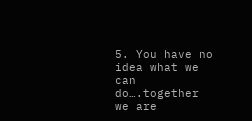5. You have no idea what we can do….together we are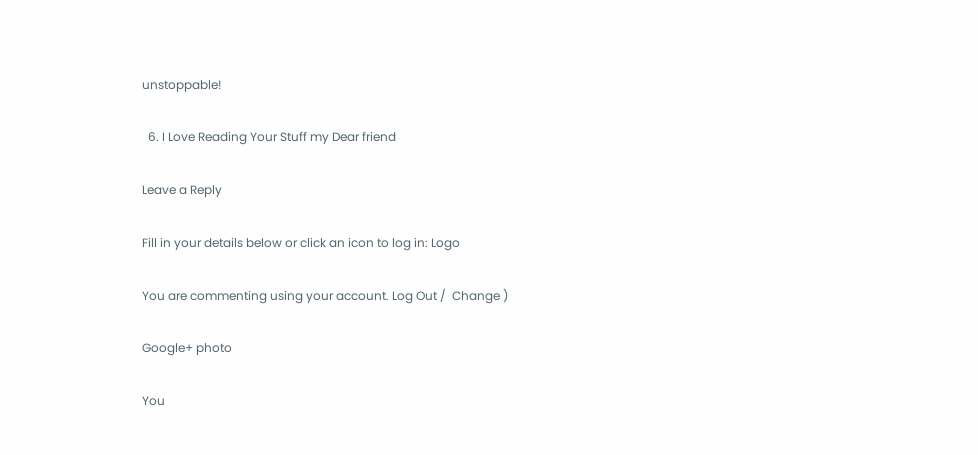unstoppable!

  6. I Love Reading Your Stuff my Dear friend

Leave a Reply

Fill in your details below or click an icon to log in: Logo

You are commenting using your account. Log Out /  Change )

Google+ photo

You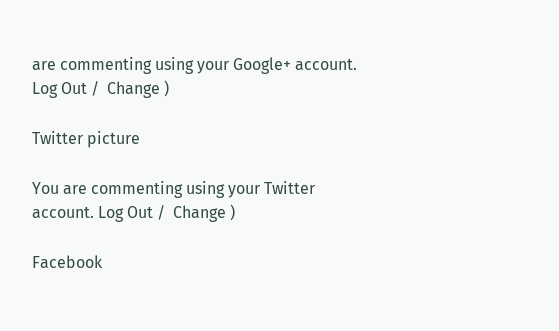are commenting using your Google+ account. Log Out /  Change )

Twitter picture

You are commenting using your Twitter account. Log Out /  Change )

Facebook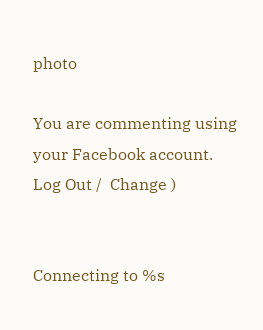photo

You are commenting using your Facebook account. Log Out /  Change )


Connecting to %s